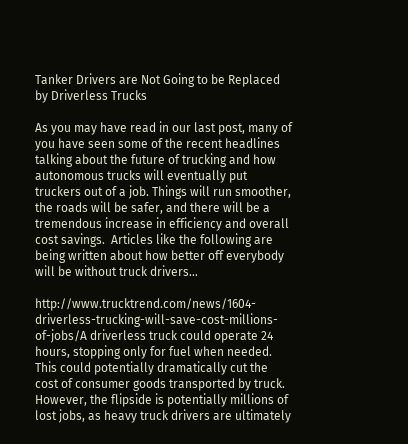Tanker Drivers are Not Going to be Replaced by Driverless Trucks

As you may have read in our last post, many of you have seen some of the recent headlines talking about the future of trucking and how autonomous trucks will eventually put truckers out of a job. Things will run smoother, the roads will be safer, and there will be a tremendous increase in efficiency and overall cost savings.  Articles like the following are being written about how better off everybody will be without truck drivers…

http://www.trucktrend.com/news/1604-driverless-trucking-will-save-cost-millions-of-jobs/A driverless truck could operate 24 hours, stopping only for fuel when needed. This could potentially dramatically cut the cost of consumer goods transported by truck. However, the flipside is potentially millions of lost jobs, as heavy truck drivers are ultimately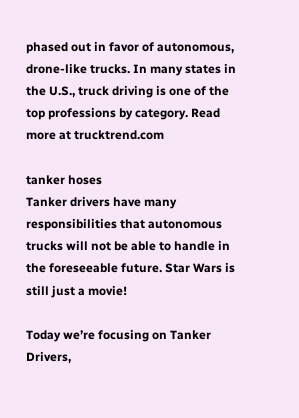phased out in favor of autonomous, drone-like trucks. In many states in the U.S., truck driving is one of the top professions by category. Read more at trucktrend.com

tanker hoses
Tanker drivers have many responsibilities that autonomous trucks will not be able to handle in the foreseeable future. Star Wars is still just a movie!

Today we’re focusing on Tanker Drivers,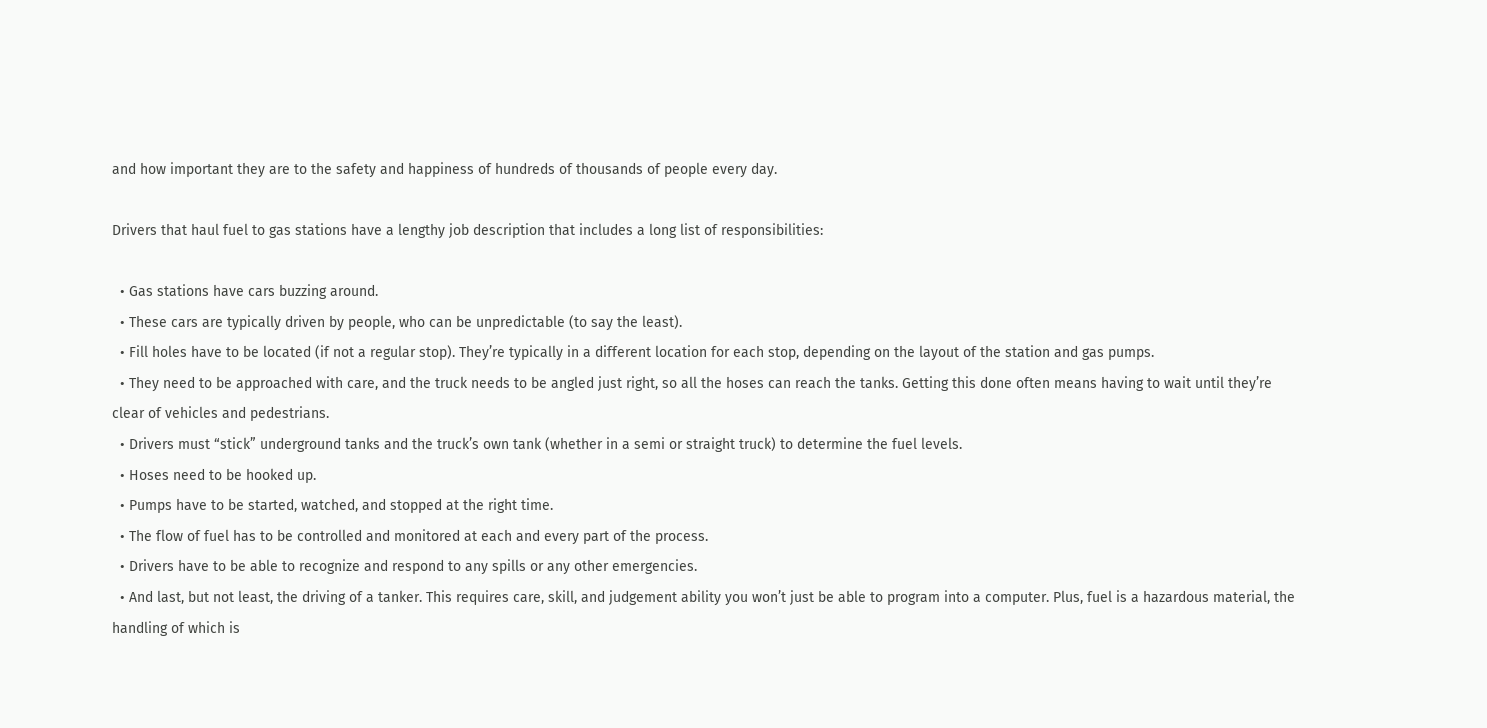and how important they are to the safety and happiness of hundreds of thousands of people every day.

Drivers that haul fuel to gas stations have a lengthy job description that includes a long list of responsibilities:

  • Gas stations have cars buzzing around.
  • These cars are typically driven by people, who can be unpredictable (to say the least).
  • Fill holes have to be located (if not a regular stop). They’re typically in a different location for each stop, depending on the layout of the station and gas pumps.
  • They need to be approached with care, and the truck needs to be angled just right, so all the hoses can reach the tanks. Getting this done often means having to wait until they’re clear of vehicles and pedestrians.
  • Drivers must “stick” underground tanks and the truck’s own tank (whether in a semi or straight truck) to determine the fuel levels.
  • Hoses need to be hooked up.
  • Pumps have to be started, watched, and stopped at the right time.
  • The flow of fuel has to be controlled and monitored at each and every part of the process.
  • Drivers have to be able to recognize and respond to any spills or any other emergencies.
  • And last, but not least, the driving of a tanker. This requires care, skill, and judgement ability you won’t just be able to program into a computer. Plus, fuel is a hazardous material, the handling of which is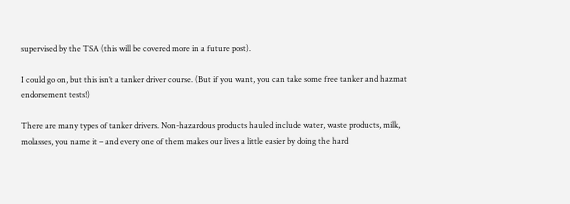supervised by the TSA (this will be covered more in a future post).

I could go on, but this isn’t a tanker driver course. (But if you want, you can take some free tanker and hazmat endorsement tests!)

There are many types of tanker drivers. Non-hazardous products hauled include water, waste products, milk, molasses, you name it – and every one of them makes our lives a little easier by doing the hard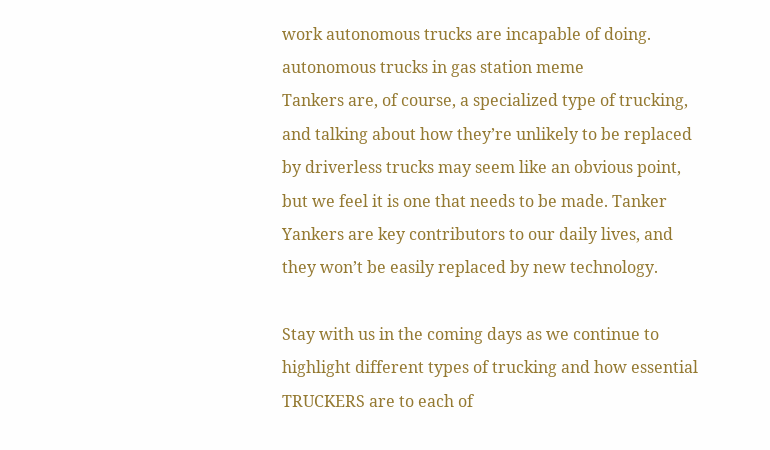work autonomous trucks are incapable of doing.
autonomous trucks in gas station meme
Tankers are, of course, a specialized type of trucking, and talking about how they’re unlikely to be replaced by driverless trucks may seem like an obvious point, but we feel it is one that needs to be made. Tanker Yankers are key contributors to our daily lives, and they won’t be easily replaced by new technology.

Stay with us in the coming days as we continue to highlight different types of trucking and how essential TRUCKERS are to each of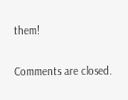them!

Comments are closed.